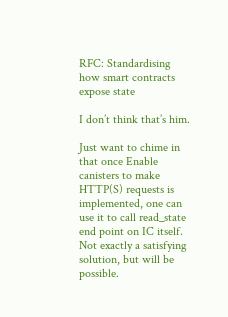RFC: Standardising how smart contracts expose state

I don’t think that’s him.

Just want to chime in that once Enable canisters to make HTTP(S) requests is implemented, one can use it to call read_state end point on IC itself. Not exactly a satisfying solution, but will be possible.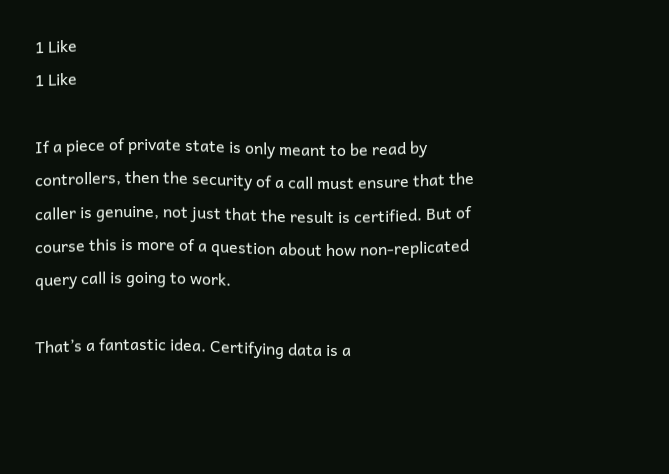1 Like
1 Like

If a piece of private state is only meant to be read by controllers, then the security of a call must ensure that the caller is genuine, not just that the result is certified. But of course this is more of a question about how non-replicated query call is going to work.

That’s a fantastic idea. Certifying data is a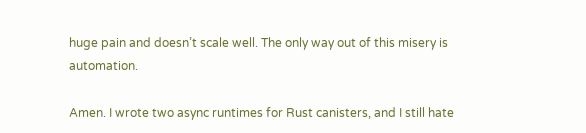huge pain and doesn’t scale well. The only way out of this misery is automation.

Amen. I wrote two async runtimes for Rust canisters, and I still hate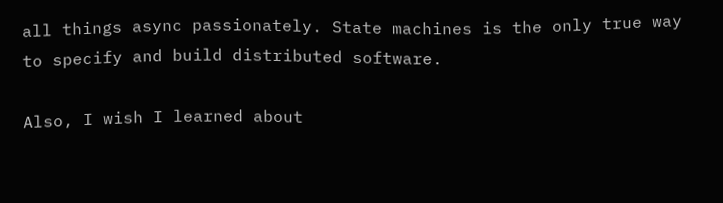all things async passionately. State machines is the only true way to specify and build distributed software.

Also, I wish I learned about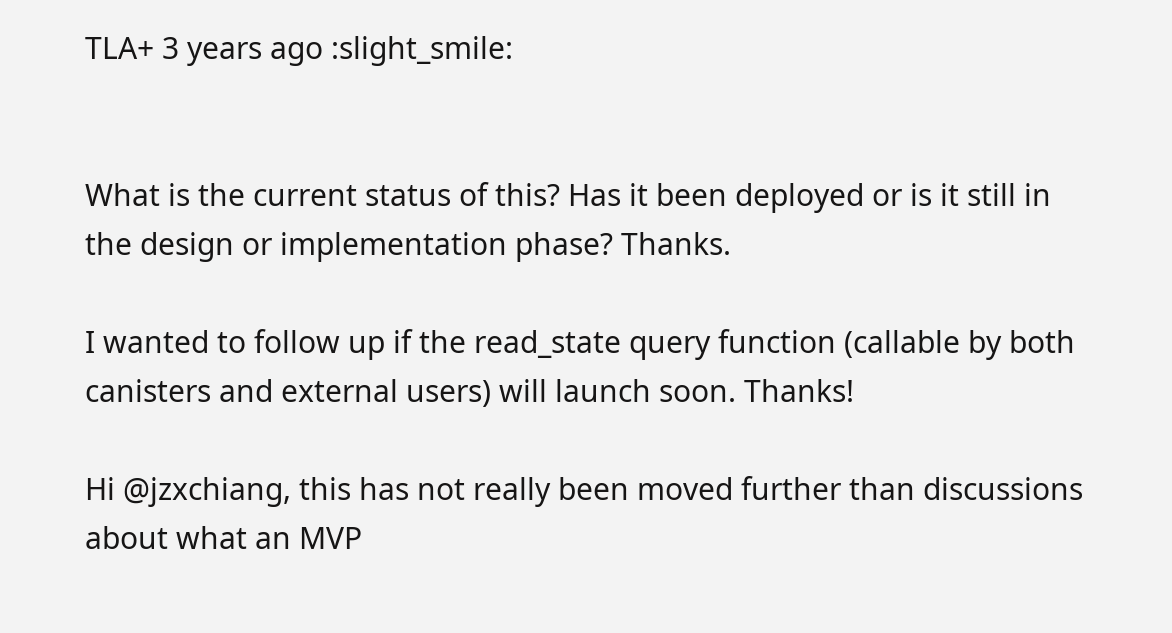TLA+ 3 years ago :slight_smile:


What is the current status of this? Has it been deployed or is it still in the design or implementation phase? Thanks.

I wanted to follow up if the read_state query function (callable by both canisters and external users) will launch soon. Thanks!

Hi @jzxchiang, this has not really been moved further than discussions about what an MVP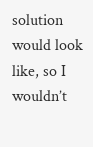solution would look like, so I wouldn’t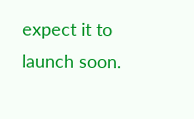expect it to launch soon.